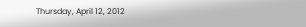Thursday, April 12, 2012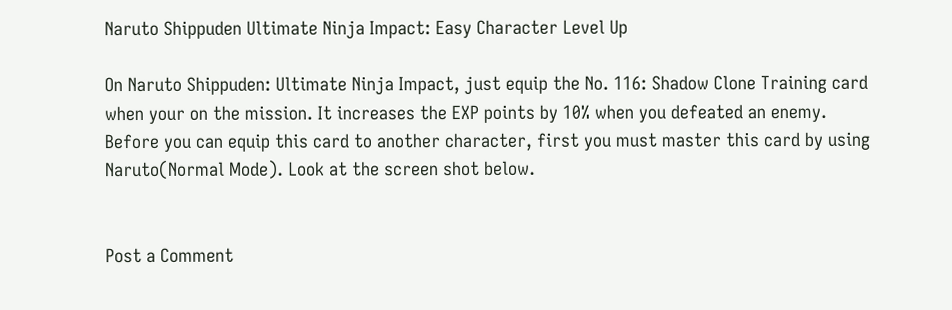Naruto Shippuden Ultimate Ninja Impact: Easy Character Level Up

On Naruto Shippuden: Ultimate Ninja Impact, just equip the No. 116: Shadow Clone Training card when your on the mission. It increases the EXP points by 10% when you defeated an enemy. Before you can equip this card to another character, first you must master this card by using Naruto(Normal Mode). Look at the screen shot below.


Post a Comment